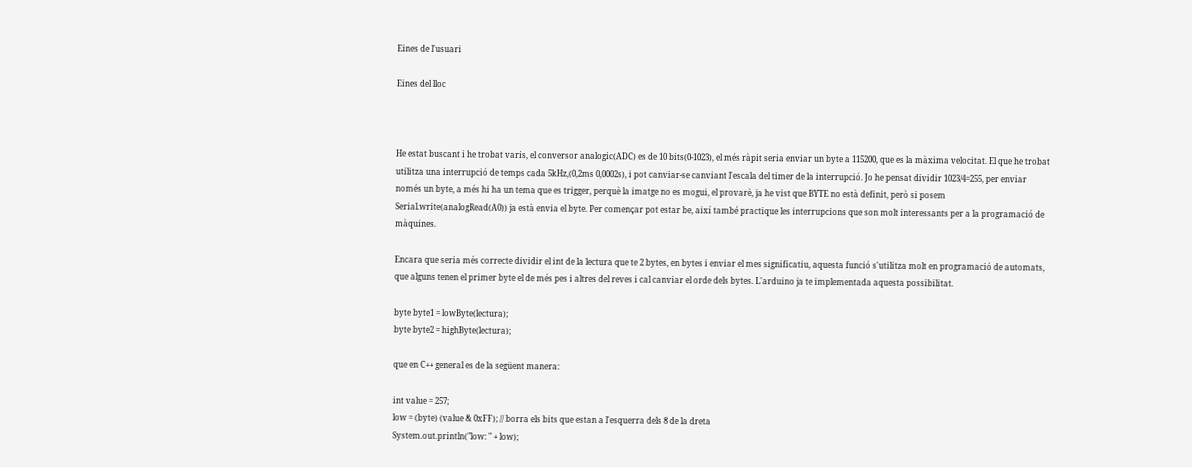Eines de l'usuari

Eines del lloc



He estat buscant i he trobat varis, el conversor analogic(ADC) es de 10 bits(0-1023), el més ràpit seria enviar un byte a 115200, que es la màxima velocitat. El que he trobat utilitza una interrupció de temps cada 5kHz,(0,2ms 0,0002s), i pot canviar-se canviant l'escala del timer de la interrupció. Jo he pensat dividir 1023/4=255, per enviar només un byte, a més hi ha un tema que es trigger, perquè la imatge no es mogui, el provarè, ja he vist que BYTE no està definit, però si posem Serial.write(analogRead(A0)) ja està envia el byte. Per començar pot estar be, així també practique les interrupcions que son molt interessants per a la programació de màquines.

Encara que seria més correcte dividir el int de la lectura que te 2 bytes, en bytes i enviar el mes significatiu, aquesta funció s'utilitza molt en programació de automats, que alguns tenen el primer byte el de més pes i altres del reves i cal canviar el orde dels bytes. L'arduino ja te implementada aquesta possibilitat.

byte byte1 = lowByte(lectura);
byte byte2 = highByte(lectura);

que en C++ general es de la següent manera:

int value = 257;
low = (byte) (value & 0xFF); // borra els bits que estan a l'esquerra dels 8 de la dreta
System.out.println("low: " + low);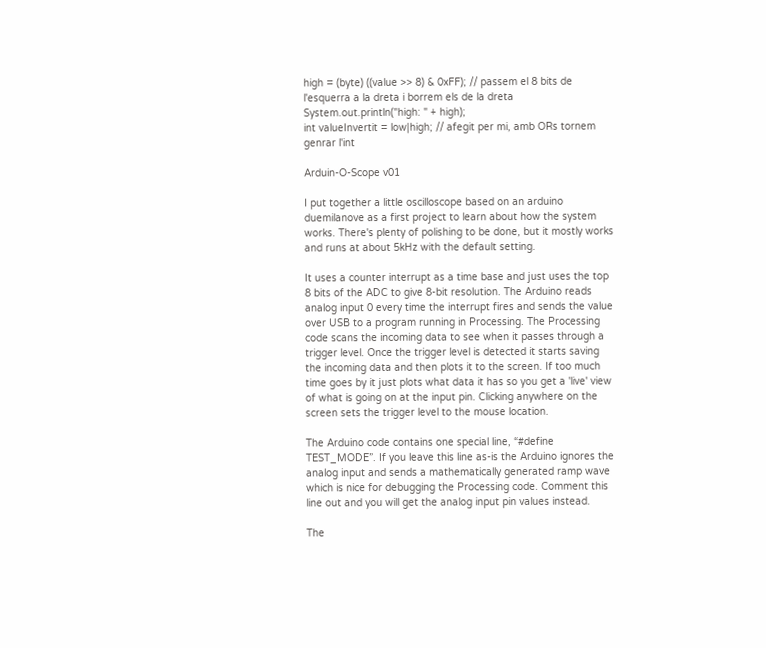high = (byte) ((value >> 8) & 0xFF); // passem el 8 bits de l'esquerra a la dreta i borrem els de la dreta
System.out.println("high: " + high);
int valueInvertit = low|high; // afegit per mi, amb ORs tornem genrar l'int

Arduin-O-Scope v01

I put together a little oscilloscope based on an arduino duemilanove as a first project to learn about how the system works. There's plenty of polishing to be done, but it mostly works and runs at about 5kHz with the default setting.

It uses a counter interrupt as a time base and just uses the top 8 bits of the ADC to give 8-bit resolution. The Arduino reads analog input 0 every time the interrupt fires and sends the value over USB to a program running in Processing. The Processing code scans the incoming data to see when it passes through a trigger level. Once the trigger level is detected it starts saving the incoming data and then plots it to the screen. If too much time goes by it just plots what data it has so you get a 'live' view of what is going on at the input pin. Clicking anywhere on the screen sets the trigger level to the mouse location.

The Arduino code contains one special line, “#define TEST_MODE”. If you leave this line as-is the Arduino ignores the analog input and sends a mathematically generated ramp wave which is nice for debugging the Processing code. Comment this line out and you will get the analog input pin values instead.

The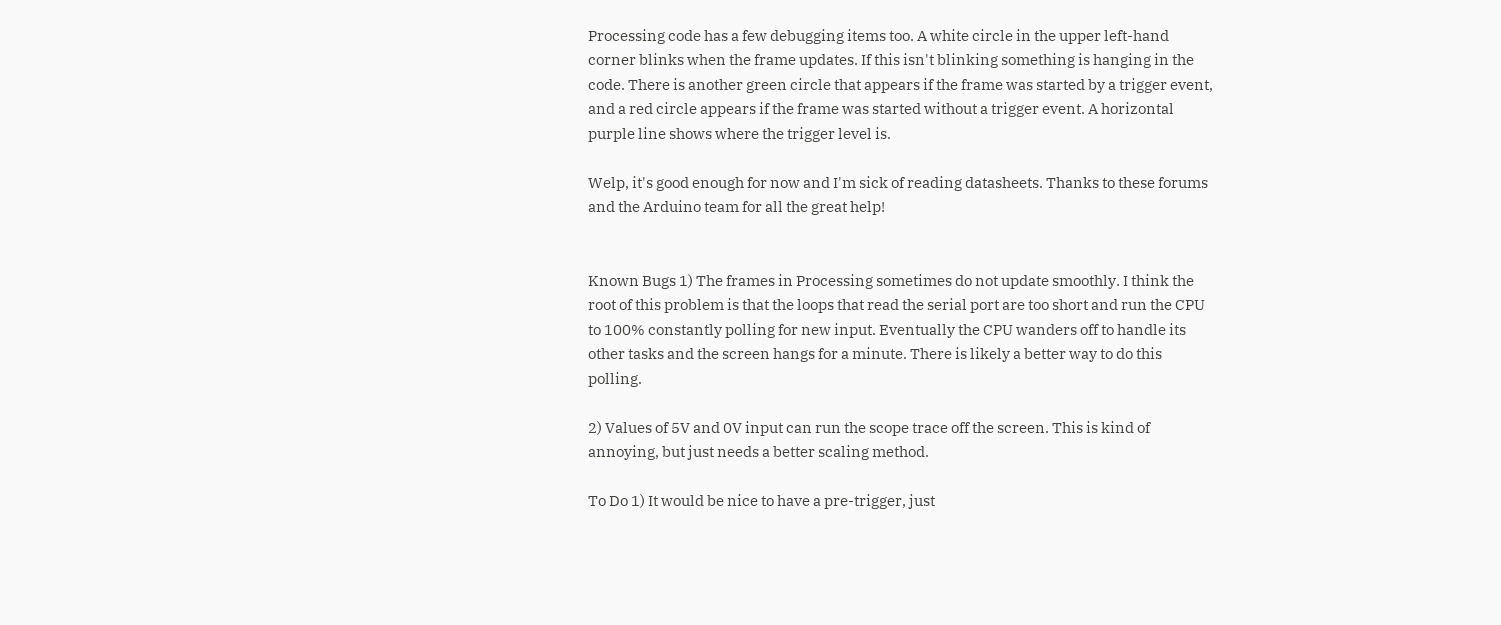Processing code has a few debugging items too. A white circle in the upper left-hand corner blinks when the frame updates. If this isn't blinking something is hanging in the code. There is another green circle that appears if the frame was started by a trigger event, and a red circle appears if the frame was started without a trigger event. A horizontal purple line shows where the trigger level is.

Welp, it's good enough for now and I'm sick of reading datasheets. Thanks to these forums and the Arduino team for all the great help!


Known Bugs 1) The frames in Processing sometimes do not update smoothly. I think the root of this problem is that the loops that read the serial port are too short and run the CPU to 100% constantly polling for new input. Eventually the CPU wanders off to handle its other tasks and the screen hangs for a minute. There is likely a better way to do this polling.

2) Values of 5V and 0V input can run the scope trace off the screen. This is kind of annoying, but just needs a better scaling method.

To Do 1) It would be nice to have a pre-trigger, just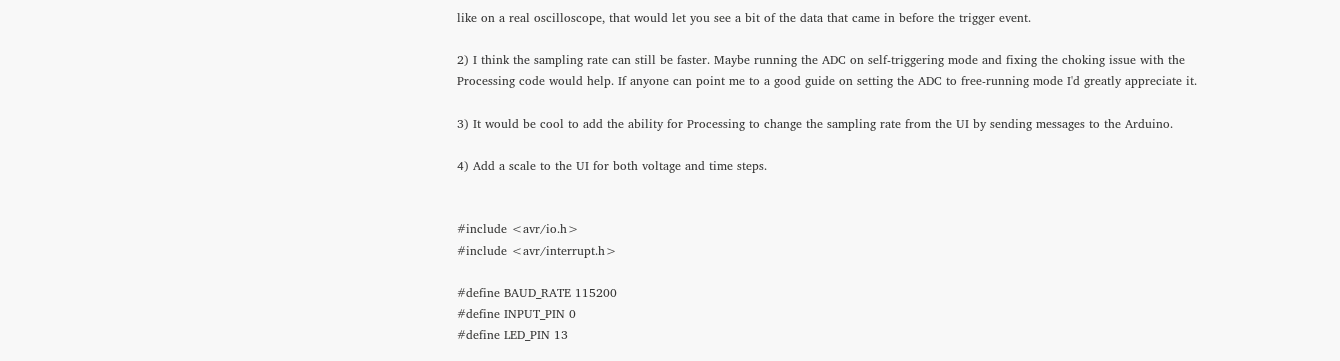like on a real oscilloscope, that would let you see a bit of the data that came in before the trigger event.

2) I think the sampling rate can still be faster. Maybe running the ADC on self-triggering mode and fixing the choking issue with the Processing code would help. If anyone can point me to a good guide on setting the ADC to free-running mode I'd greatly appreciate it.

3) It would be cool to add the ability for Processing to change the sampling rate from the UI by sending messages to the Arduino.

4) Add a scale to the UI for both voltage and time steps.


#include <avr/io.h>
#include <avr/interrupt.h>

#define BAUD_RATE 115200
#define INPUT_PIN 0
#define LED_PIN 13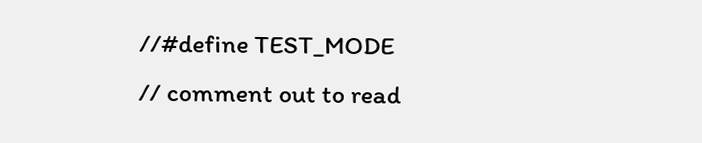//#define TEST_MODE                            // comment out to read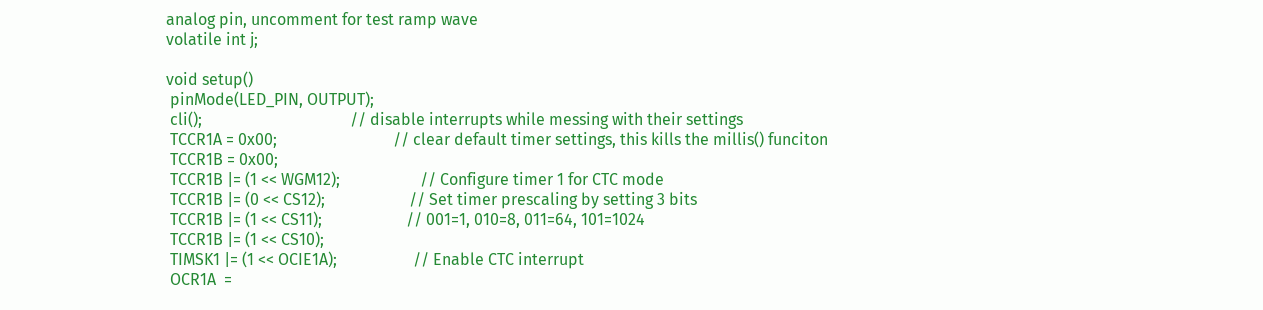analog pin, uncomment for test ramp wave
volatile int j;

void setup()
 pinMode(LED_PIN, OUTPUT);
 cli();                                     // disable interrupts while messing with their settings
 TCCR1A = 0x00;                             // clear default timer settings, this kills the millis() funciton
 TCCR1B = 0x00;
 TCCR1B |= (1 << WGM12);                    // Configure timer 1 for CTC mode
 TCCR1B |= (0 << CS12);                     // Set timer prescaling by setting 3 bits
 TCCR1B |= (1 << CS11);                     // 001=1, 010=8, 011=64, 101=1024
 TCCR1B |= (1 << CS10);
 TIMSK1 |= (1 << OCIE1A);                   // Enable CTC interrupt
 OCR1A  =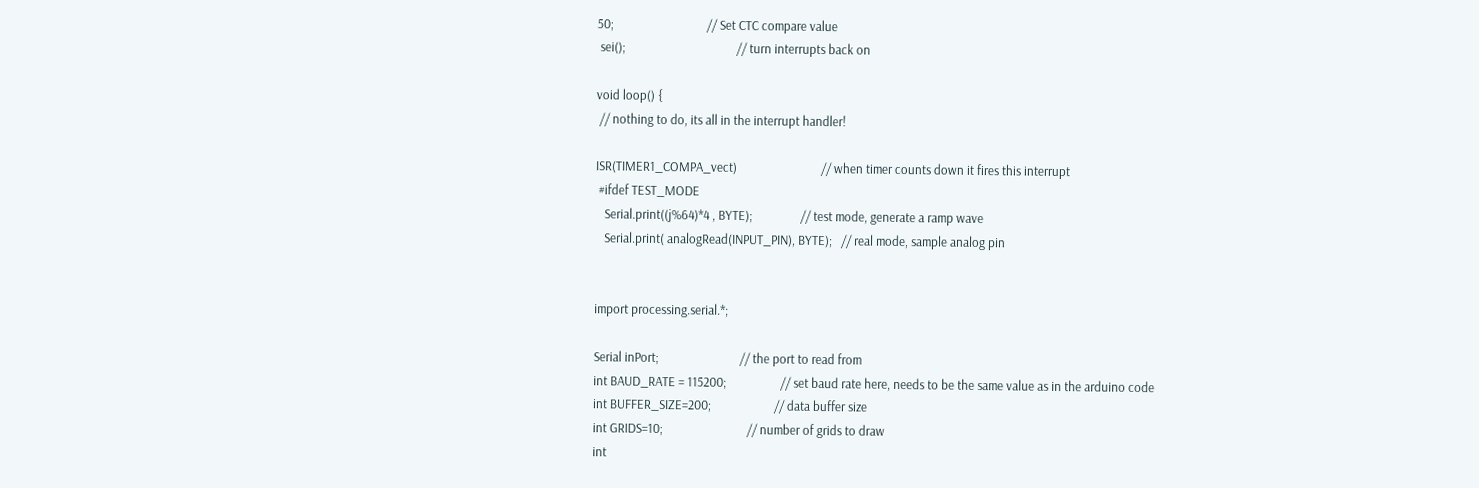50;                               // Set CTC compare value
 sei();                                     // turn interrupts back on

void loop() {
 // nothing to do, its all in the interrupt handler!

ISR(TIMER1_COMPA_vect)                            // when timer counts down it fires this interrupt
 #ifdef TEST_MODE
   Serial.print((j%64)*4 , BYTE);                // test mode, generate a ramp wave
   Serial.print( analogRead(INPUT_PIN), BYTE);   // real mode, sample analog pin


import processing.serial.*;

Serial inPort;                           // the port to read from
int BAUD_RATE = 115200;                  // set baud rate here, needs to be the same value as in the arduino code
int BUFFER_SIZE=200;                     // data buffer size
int GRIDS=10;                            // number of grids to draw
int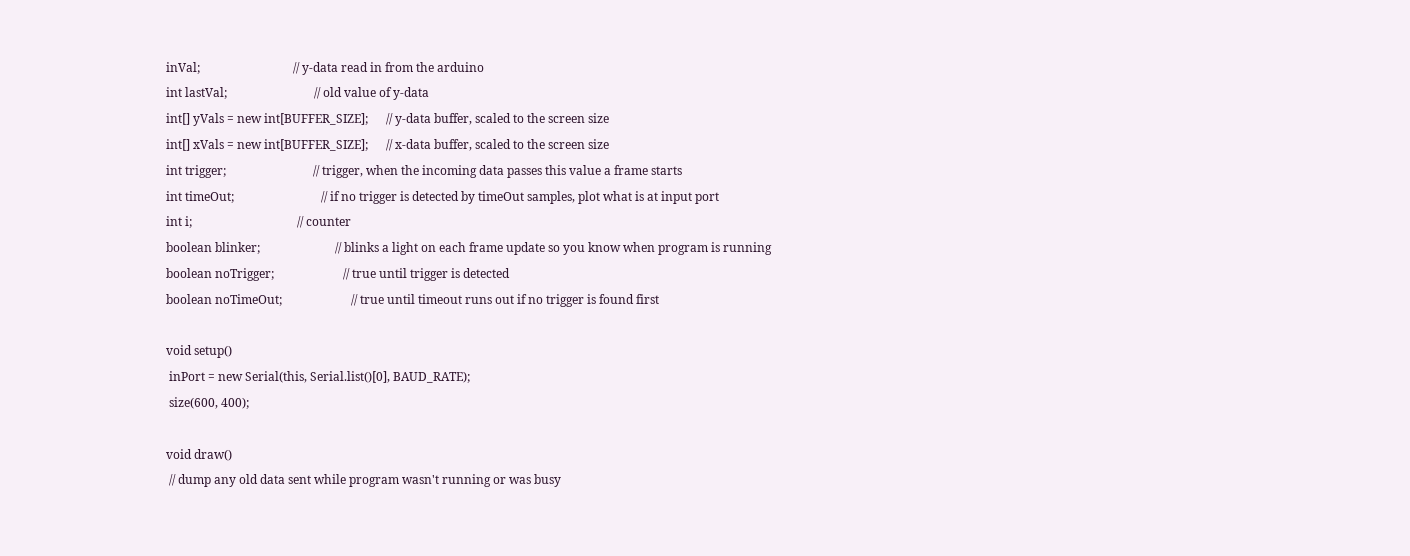inVal;                               // y-data read in from the arduino
int lastVal;                             // old value of y-data
int[] yVals = new int[BUFFER_SIZE];      // y-data buffer, scaled to the screen size
int[] xVals = new int[BUFFER_SIZE];      // x-data buffer, scaled to the screen size
int trigger;                             // trigger, when the incoming data passes this value a frame starts
int timeOut;                             // if no trigger is detected by timeOut samples, plot what is at input port
int i;                                   // counter
boolean blinker;                         // blinks a light on each frame update so you know when program is running
boolean noTrigger;                       // true until trigger is detected
boolean noTimeOut;                       // true until timeout runs out if no trigger is found first

void setup()
 inPort = new Serial(this, Serial.list()[0], BAUD_RATE);
 size(600, 400);

void draw()
 // dump any old data sent while program wasn't running or was busy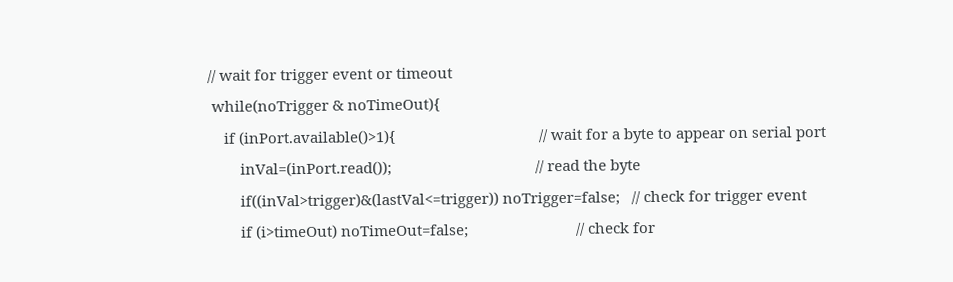// wait for trigger event or timeout
 while(noTrigger & noTimeOut){
    if (inPort.available()>1){                                    // wait for a byte to appear on serial port
        inVal=(inPort.read());                                    // read the byte
        if((inVal>trigger)&(lastVal<=trigger)) noTrigger=false;   // check for trigger event
        if (i>timeOut) noTimeOut=false;                           // check for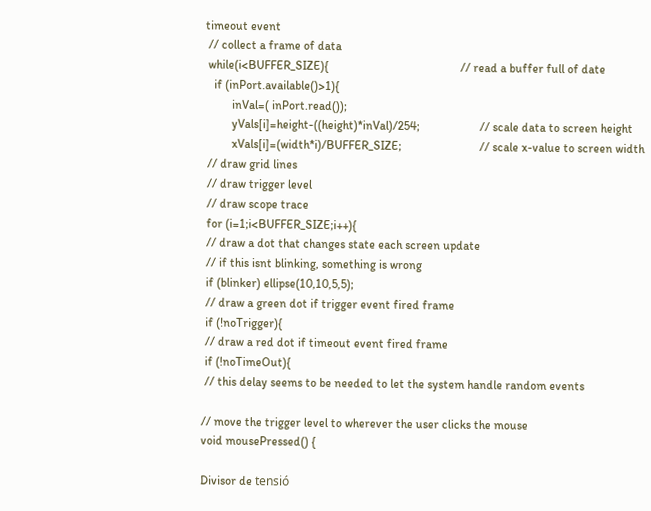timeout event
 // collect a frame of data
 while(i<BUFFER_SIZE){                                            // read a buffer full of date
   if (inPort.available()>1){
         inVal=( inPort.read());
         yVals[i]=height-((height)*inVal)/254;                    // scale data to screen height
         xVals[i]=(width*i)/BUFFER_SIZE;                          // scale x-value to screen width
 // draw grid lines
 // draw trigger level
 // draw scope trace
 for (i=1;i<BUFFER_SIZE;i++){
 // draw a dot that changes state each screen update
 // if this isnt blinking, something is wrong
 if (blinker) ellipse(10,10,5,5);
 // draw a green dot if trigger event fired frame
 if (!noTrigger){
 // draw a red dot if timeout event fired frame
 if (!noTimeOut){
 // this delay seems to be needed to let the system handle random events

// move the trigger level to wherever the user clicks the mouse
void mousePressed() {

Divisor de tensió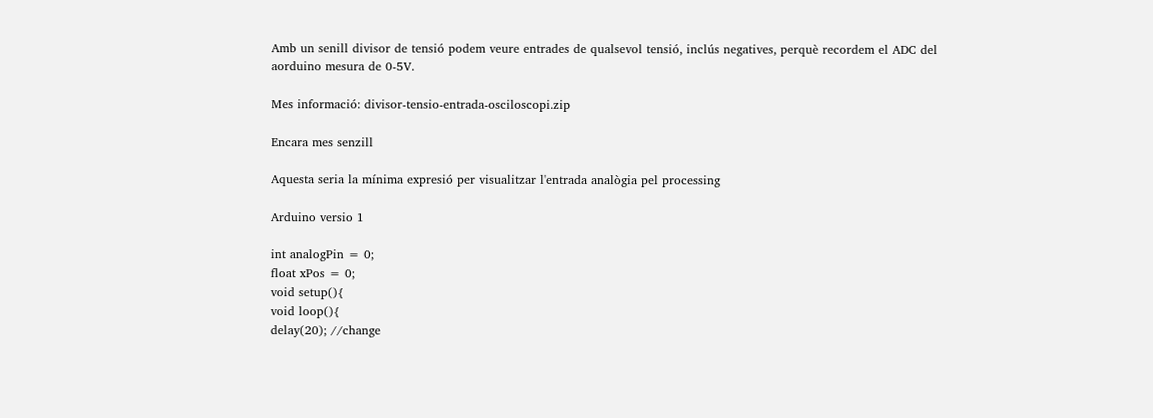Amb un senill divisor de tensió podem veure entrades de qualsevol tensió, inclús negatives, perquè recordem el ADC del aorduino mesura de 0-5V.

Mes informació: divisor-tensio-entrada-osciloscopi.zip

Encara mes senzill

Aquesta seria la mínima expresió per visualitzar l'entrada analògia pel processing

Arduino versio 1

int analogPin = 0;
float xPos = 0;
void setup(){
void loop(){
delay(20); //change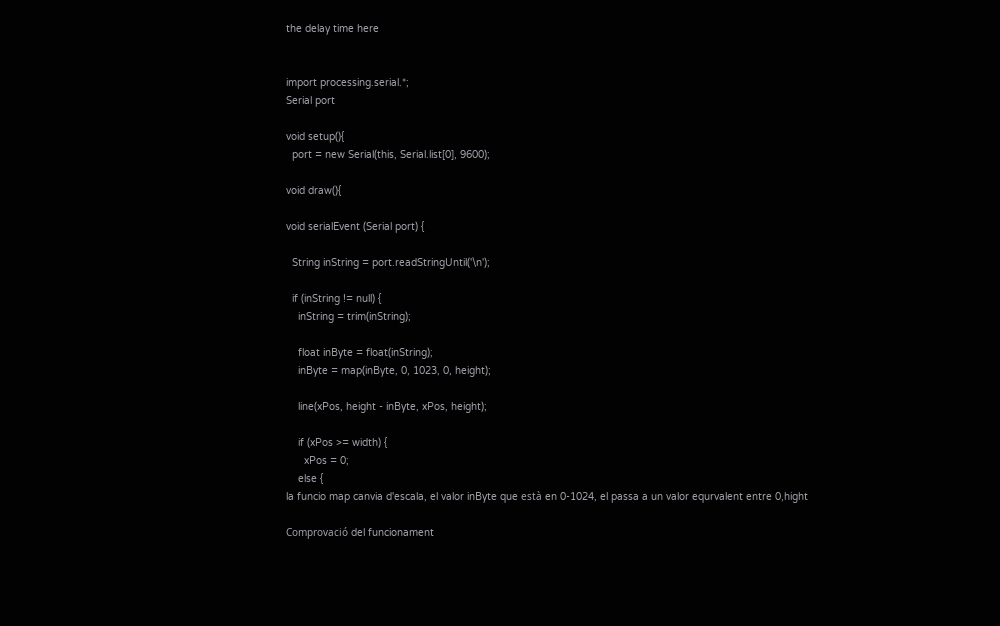the delay time here


import processing.serial.*;
Serial port

void setup(){
  port = new Serial(this, Serial.list[0], 9600);

void draw(){

void serialEvent (Serial port) {

  String inString = port.readStringUntil('\n');

  if (inString != null) {
    inString = trim(inString);

    float inByte = float(inString);
    inByte = map(inByte, 0, 1023, 0, height);

    line(xPos, height - inByte, xPos, height);

    if (xPos >= width) {
      xPos = 0;
    else {
la funcio map canvia d'escala, el valor inByte que està en 0-1024, el passa a un valor equrvalent entre 0,hight

Comprovació del funcionament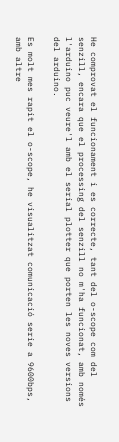He comprovat el funcionament i es correcte, tant del o-scope com del senzill, encara que el processing del senzill no m'ha funcionat, amb només l'arduino puc veure'l amb el serial plotter que porten les noves versions del arduino.

Es molt mes rapit el o-scope, he visualitzat comunicació serie a 9600bps, amb altre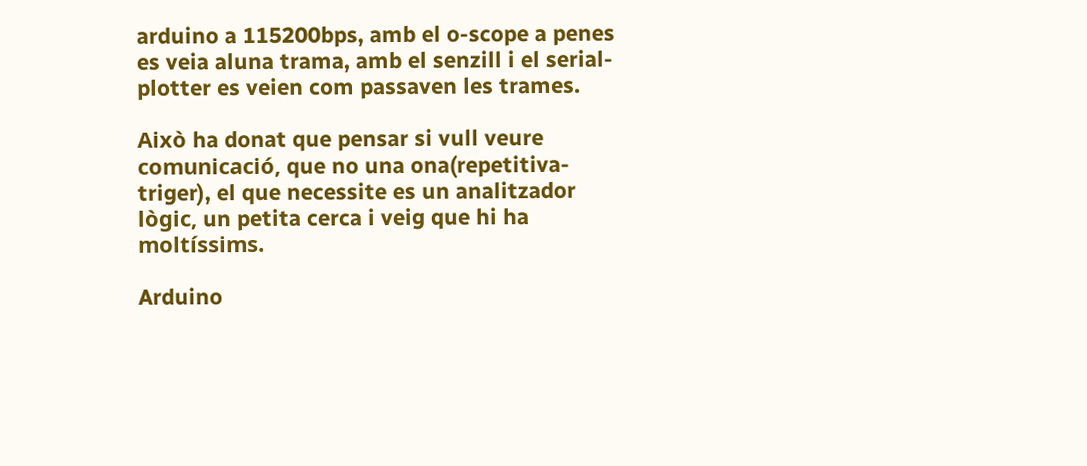arduino a 115200bps, amb el o-scope a penes es veia aluna trama, amb el senzill i el serial-plotter es veien com passaven les trames.

Això ha donat que pensar si vull veure comunicació, que no una ona(repetitiva-triger), el que necessite es un analitzador lògic, un petita cerca i veig que hi ha moltíssims.

Arduino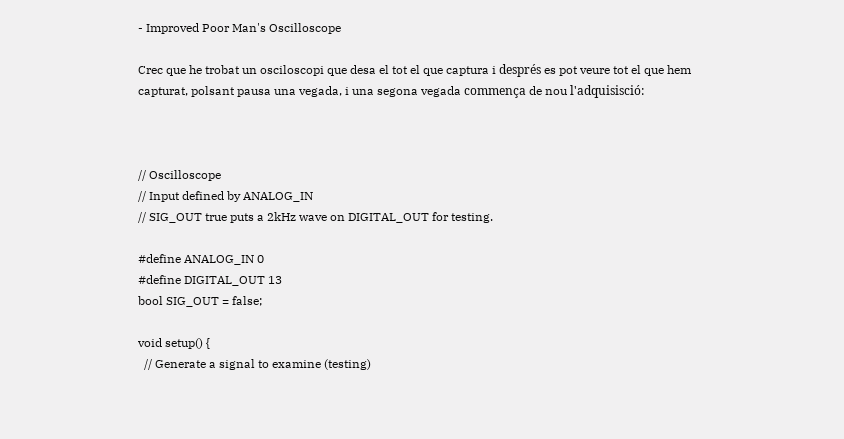- Improved Poor Man's Oscilloscope

Crec que he trobat un osciloscopi que desa el tot el que captura i després es pot veure tot el que hem capturat, polsant pausa una vegada, i una segona vegada commença de nou l'adquisisció:



// Oscilloscope
// Input defined by ANALOG_IN
// SIG_OUT true puts a 2kHz wave on DIGITAL_OUT for testing.

#define ANALOG_IN 0
#define DIGITAL_OUT 13
bool SIG_OUT = false;

void setup() {
  // Generate a signal to examine (testing)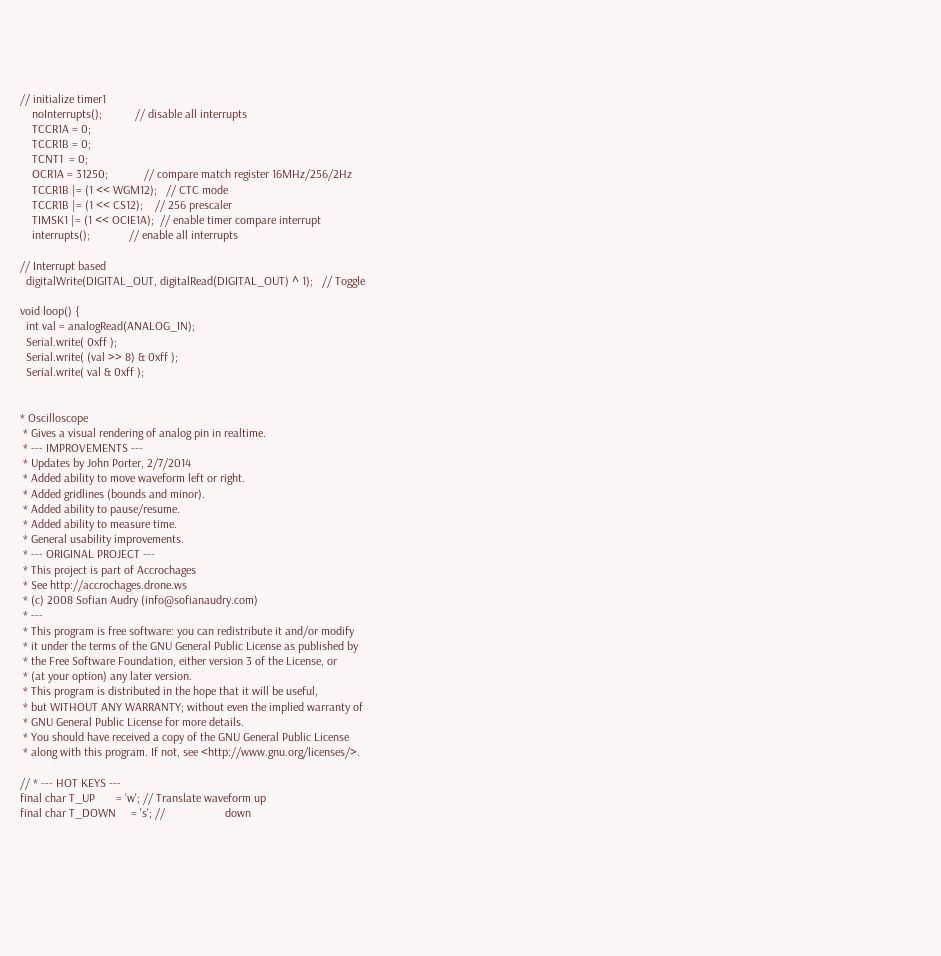// initialize timer1
    noInterrupts();           // disable all interrupts
    TCCR1A = 0;
    TCCR1B = 0;
    TCNT1  = 0;
    OCR1A = 31250;            // compare match register 16MHz/256/2Hz
    TCCR1B |= (1 << WGM12);   // CTC mode
    TCCR1B |= (1 << CS12);    // 256 prescaler
    TIMSK1 |= (1 << OCIE1A);  // enable timer compare interrupt
    interrupts();             // enable all interrupts

// Interrupt based
  digitalWrite(DIGITAL_OUT, digitalRead(DIGITAL_OUT) ^ 1);   // Toggle

void loop() {
  int val = analogRead(ANALOG_IN);
  Serial.write( 0xff );
  Serial.write( (val >> 8) & 0xff );
  Serial.write( val & 0xff );


* Oscilloscope
 * Gives a visual rendering of analog pin in realtime.
 * --- IMPROVEMENTS ---
 * Updates by John Porter, 2/7/2014
 * Added ability to move waveform left or right.
 * Added gridlines (bounds and minor).
 * Added ability to pause/resume.
 * Added ability to measure time.
 * General usability improvements.
 * --- ORIGINAL PROJECT ---
 * This project is part of Accrochages
 * See http://accrochages.drone.ws
 * (c) 2008 Sofian Audry (info@sofianaudry.com)
 * ---
 * This program is free software: you can redistribute it and/or modify
 * it under the terms of the GNU General Public License as published by
 * the Free Software Foundation, either version 3 of the License, or
 * (at your option) any later version.
 * This program is distributed in the hope that it will be useful,
 * but WITHOUT ANY WARRANTY; without even the implied warranty of
 * GNU General Public License for more details.
 * You should have received a copy of the GNU General Public License
 * along with this program. If not, see <http://www.gnu.org/licenses/>.

// * --- HOT KEYS ---
final char T_UP       = 'w'; // Translate waveform up
final char T_DOWN     = 's'; //                    down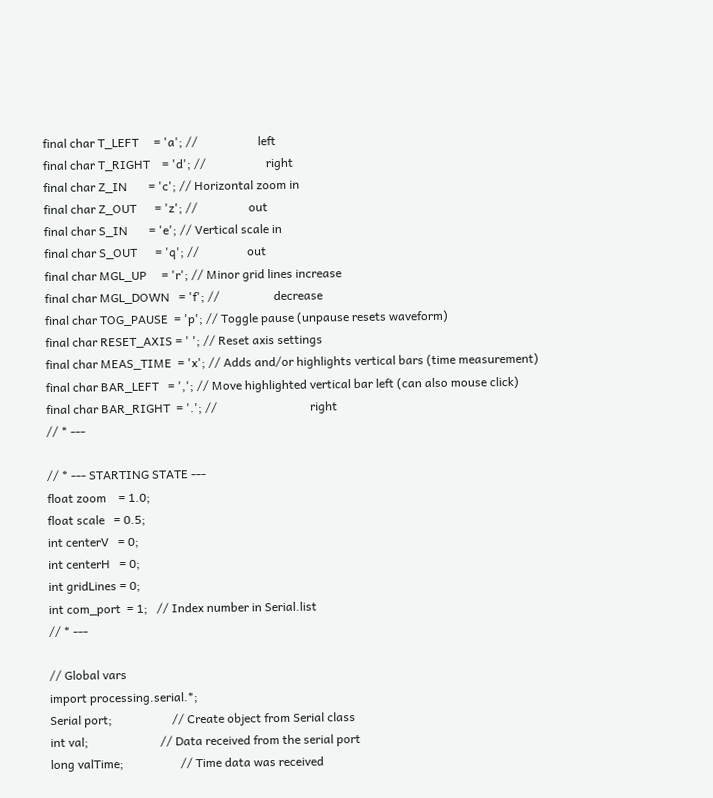final char T_LEFT     = 'a'; //                    left
final char T_RIGHT    = 'd'; //                    right
final char Z_IN       = 'c'; // Horizontal zoom in
final char Z_OUT      = 'z'; //                 out
final char S_IN       = 'e'; // Vertical scale in
final char S_OUT      = 'q'; //                out
final char MGL_UP     = 'r'; // Minor grid lines increase
final char MGL_DOWN   = 'f'; //                  decrease
final char TOG_PAUSE  = 'p'; // Toggle pause (unpause resets waveform)
final char RESET_AXIS = ' '; // Reset axis settings
final char MEAS_TIME  = 'x'; // Adds and/or highlights vertical bars (time measurement)
final char BAR_LEFT   = ','; // Move highlighted vertical bar left (can also mouse click)
final char BAR_RIGHT  = '.'; //                               right
// * ---

// * --- STARTING STATE ---
float zoom    = 1.0;
float scale   = 0.5;
int centerV   = 0;
int centerH   = 0;
int gridLines = 0;
int com_port  = 1;   // Index number in Serial.list
// * ---

// Global vars
import processing.serial.*;
Serial port;                    // Create object from Serial class
int val;                        // Data received from the serial port
long valTime;                   // Time data was received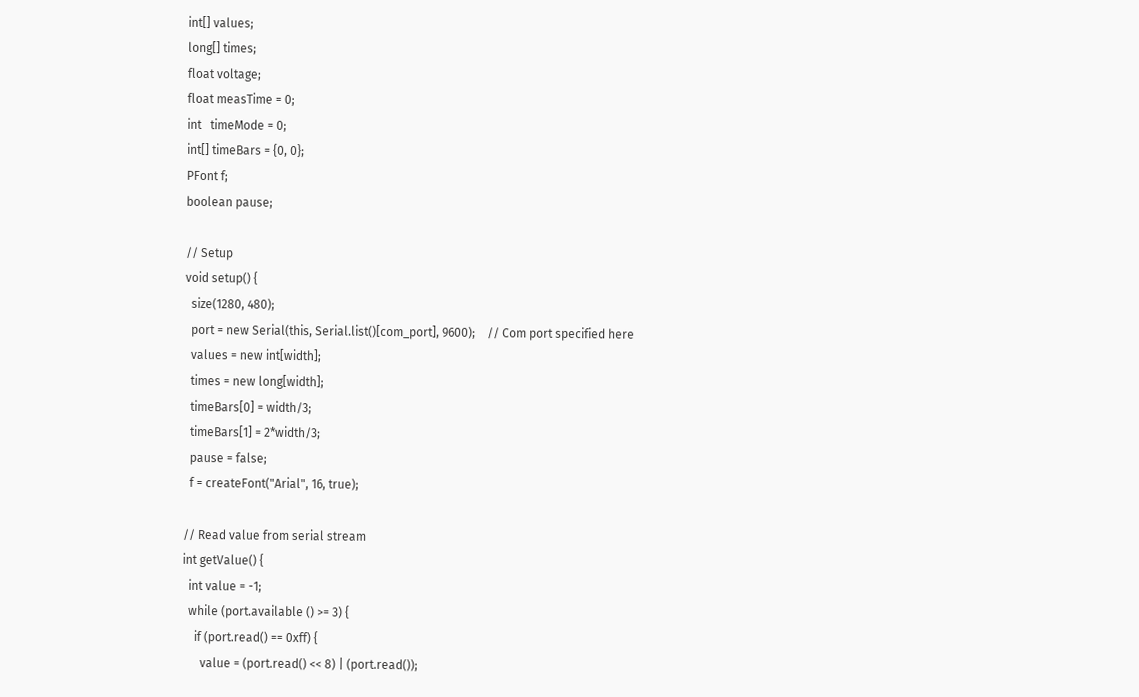int[] values;
long[] times;
float voltage;
float measTime = 0;
int   timeMode = 0;
int[] timeBars = {0, 0};
PFont f;
boolean pause;

// Setup
void setup() {
  size(1280, 480);
  port = new Serial(this, Serial.list()[com_port], 9600);    // Com port specified here
  values = new int[width];
  times = new long[width];
  timeBars[0] = width/3;
  timeBars[1] = 2*width/3;
  pause = false;
  f = createFont("Arial", 16, true);

// Read value from serial stream
int getValue() {
  int value = -1;
  while (port.available () >= 3) {
    if (port.read() == 0xff) {
      value = (port.read() << 8) | (port.read());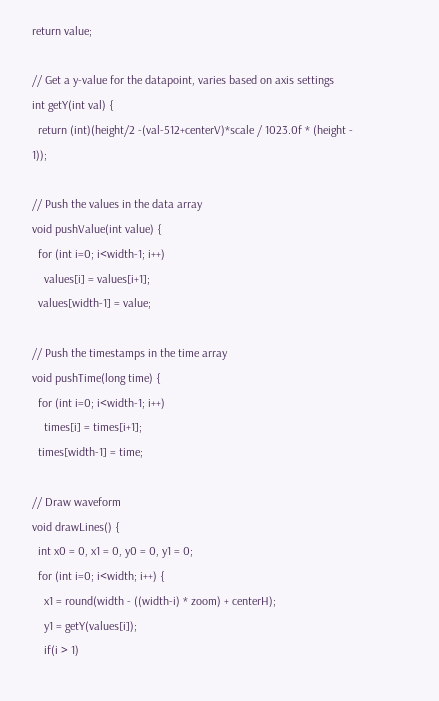return value;

// Get a y-value for the datapoint, varies based on axis settings
int getY(int val) {
  return (int)(height/2 -(val-512+centerV)*scale / 1023.0f * (height - 1));

// Push the values in the data array
void pushValue(int value) {
  for (int i=0; i<width-1; i++)
    values[i] = values[i+1];
  values[width-1] = value;

// Push the timestamps in the time array
void pushTime(long time) {
  for (int i=0; i<width-1; i++)
    times[i] = times[i+1];
  times[width-1] = time;

// Draw waveform
void drawLines() {
  int x0 = 0, x1 = 0, y0 = 0, y1 = 0;
  for (int i=0; i<width; i++) {
    x1 = round(width - ((width-i) * zoom) + centerH);
    y1 = getY(values[i]);
    if(i > 1)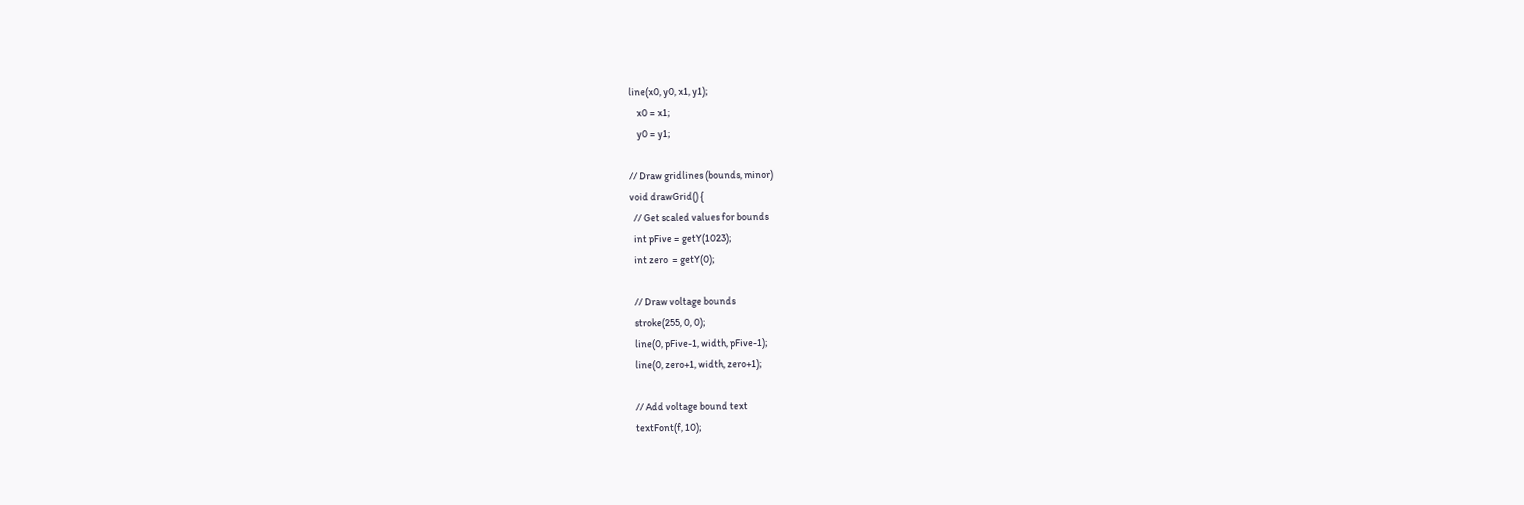line(x0, y0, x1, y1);
    x0 = x1;
    y0 = y1;

// Draw gridlines (bounds, minor)
void drawGrid() {
  // Get scaled values for bounds
  int pFive = getY(1023);
  int zero  = getY(0);

  // Draw voltage bounds
  stroke(255, 0, 0);
  line(0, pFive-1, width, pFive-1);
  line(0, zero+1, width, zero+1);

  // Add voltage bound text
  textFont(f, 10);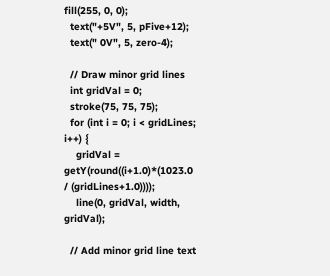fill(255, 0, 0);
  text("+5V", 5, pFive+12);
  text(" 0V", 5, zero-4);

  // Draw minor grid lines
  int gridVal = 0;
  stroke(75, 75, 75);
  for (int i = 0; i < gridLines; i++) {
    gridVal = getY(round((i+1.0)*(1023.0 / (gridLines+1.0))));
    line(0, gridVal, width, gridVal);

  // Add minor grid line text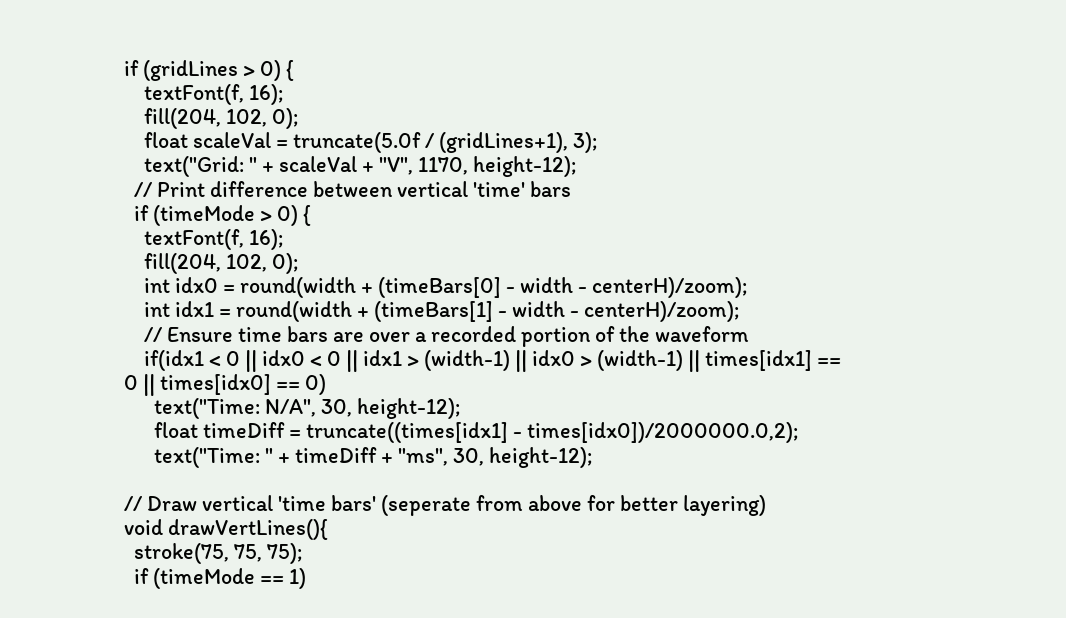if (gridLines > 0) {
    textFont(f, 16);
    fill(204, 102, 0);
    float scaleVal = truncate(5.0f / (gridLines+1), 3);
    text("Grid: " + scaleVal + "V", 1170, height-12);
  // Print difference between vertical 'time' bars
  if (timeMode > 0) {
    textFont(f, 16);
    fill(204, 102, 0);
    int idx0 = round(width + (timeBars[0] - width - centerH)/zoom);
    int idx1 = round(width + (timeBars[1] - width - centerH)/zoom);
    // Ensure time bars are over a recorded portion of the waveform
    if(idx1 < 0 || idx0 < 0 || idx1 > (width-1) || idx0 > (width-1) || times[idx1] == 0 || times[idx0] == 0)
      text("Time: N/A", 30, height-12);
      float timeDiff = truncate((times[idx1] - times[idx0])/2000000.0,2);
      text("Time: " + timeDiff + "ms", 30, height-12);

// Draw vertical 'time bars' (seperate from above for better layering)
void drawVertLines(){
  stroke(75, 75, 75);
  if (timeMode == 1)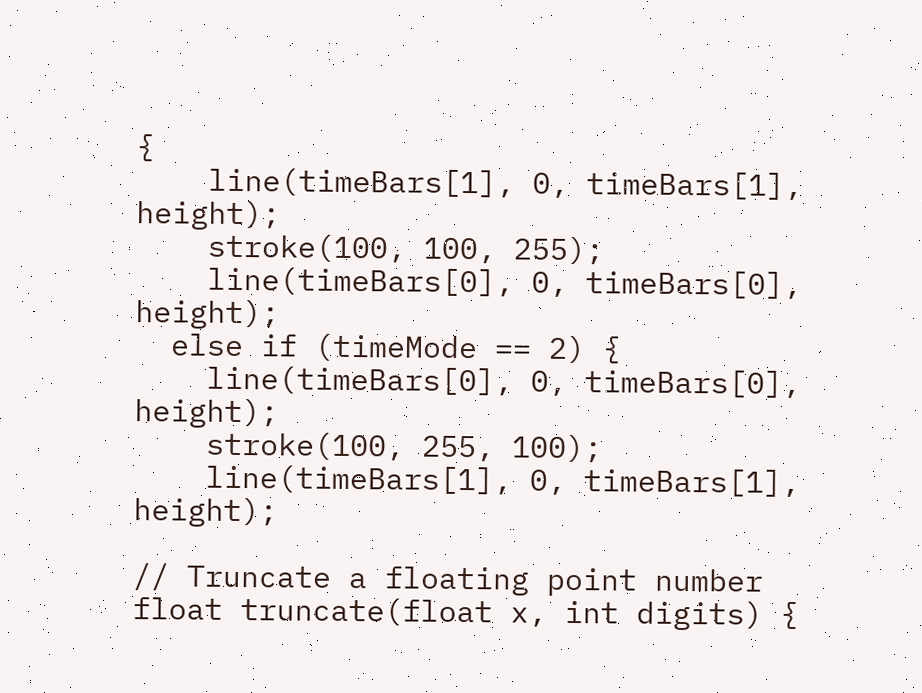{
    line(timeBars[1], 0, timeBars[1], height);
    stroke(100, 100, 255);
    line(timeBars[0], 0, timeBars[0], height);
  else if (timeMode == 2) {
    line(timeBars[0], 0, timeBars[0], height);
    stroke(100, 255, 100);
    line(timeBars[1], 0, timeBars[1], height);

// Truncate a floating point number
float truncate(float x, int digits) {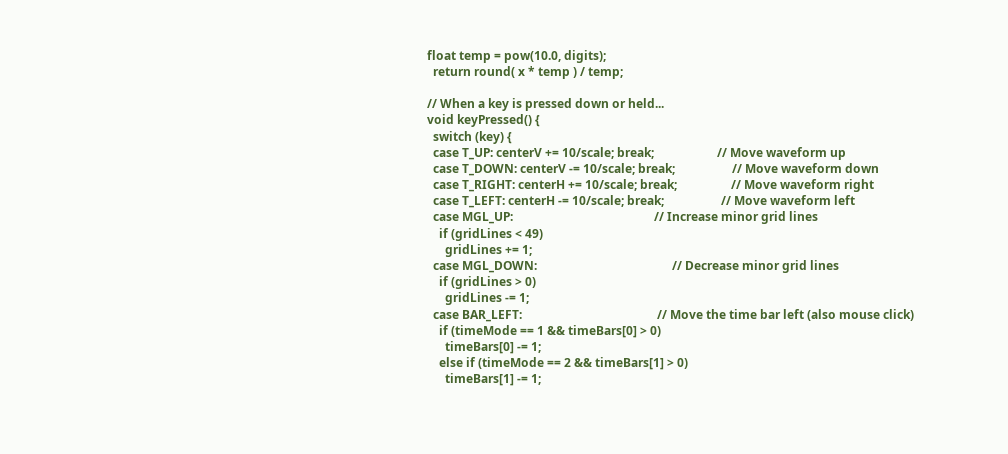float temp = pow(10.0, digits);
  return round( x * temp ) / temp;

// When a key is pressed down or held...
void keyPressed() {
  switch (key) {
  case T_UP: centerV += 10/scale; break;                     // Move waveform up
  case T_DOWN: centerV -= 10/scale; break;                   // Move waveform down
  case T_RIGHT: centerH += 10/scale; break;                  // Move waveform right
  case T_LEFT: centerH -= 10/scale; break;                   // Move waveform left
  case MGL_UP:                                               // Increase minor grid lines
    if (gridLines < 49)
      gridLines += 1;
  case MGL_DOWN:                                             // Decrease minor grid lines
    if (gridLines > 0)
      gridLines -= 1;
  case BAR_LEFT:                                             // Move the time bar left (also mouse click)
    if (timeMode == 1 && timeBars[0] > 0)
      timeBars[0] -= 1;
    else if (timeMode == 2 && timeBars[1] > 0)
      timeBars[1] -= 1;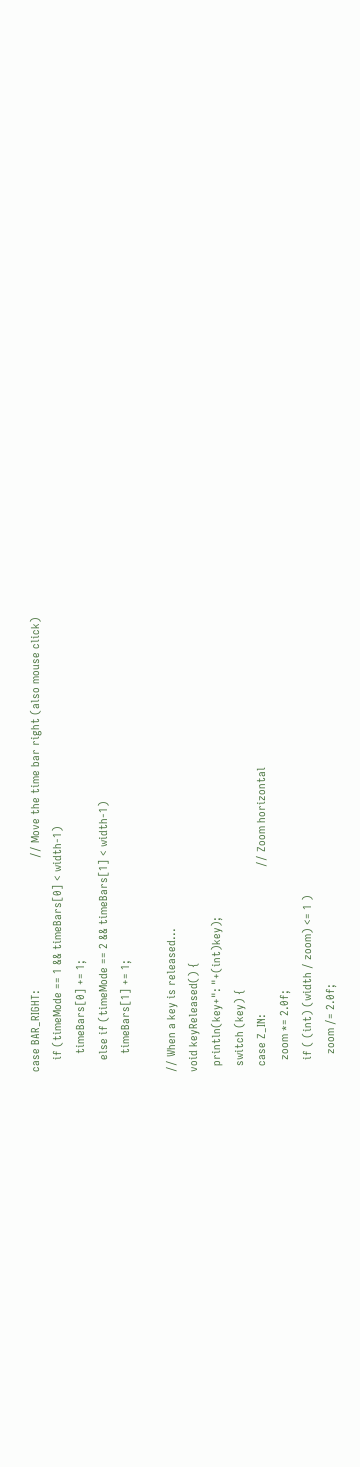case BAR_RIGHT:                                            // Move the time bar right (also mouse click)
    if (timeMode == 1 && timeBars[0] < width-1)
      timeBars[0] += 1;
    else if (timeMode == 2 && timeBars[1] < width-1)
      timeBars[1] += 1;

// When a key is released...
void keyReleased() {
  println(key+": "+(int)key);
  switch (key) {
  case Z_IN:                                                 // Zoom horizontal
    zoom *= 2.0f;
    if ( (int) (width / zoom) <= 1 )
      zoom /= 2.0f;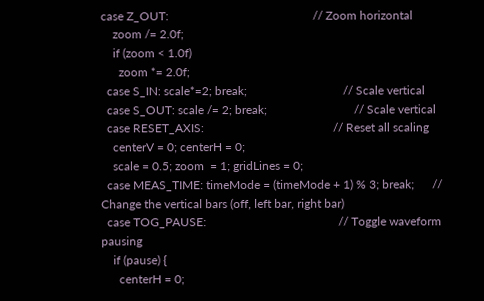case Z_OUT:                                                // Zoom horizontal
    zoom /= 2.0f;
    if (zoom < 1.0f)
      zoom *= 2.0f;
  case S_IN: scale*=2; break;                                // Scale vertical
  case S_OUT: scale /= 2; break;                             // Scale vertical
  case RESET_AXIS:                                           // Reset all scaling
    centerV = 0; centerH = 0;
    scale = 0.5; zoom  = 1; gridLines = 0;
  case MEAS_TIME: timeMode = (timeMode + 1) % 3; break;      // Change the vertical bars (off, left bar, right bar)
  case TOG_PAUSE:                                            // Toggle waveform pausing
    if (pause) {
      centerH = 0;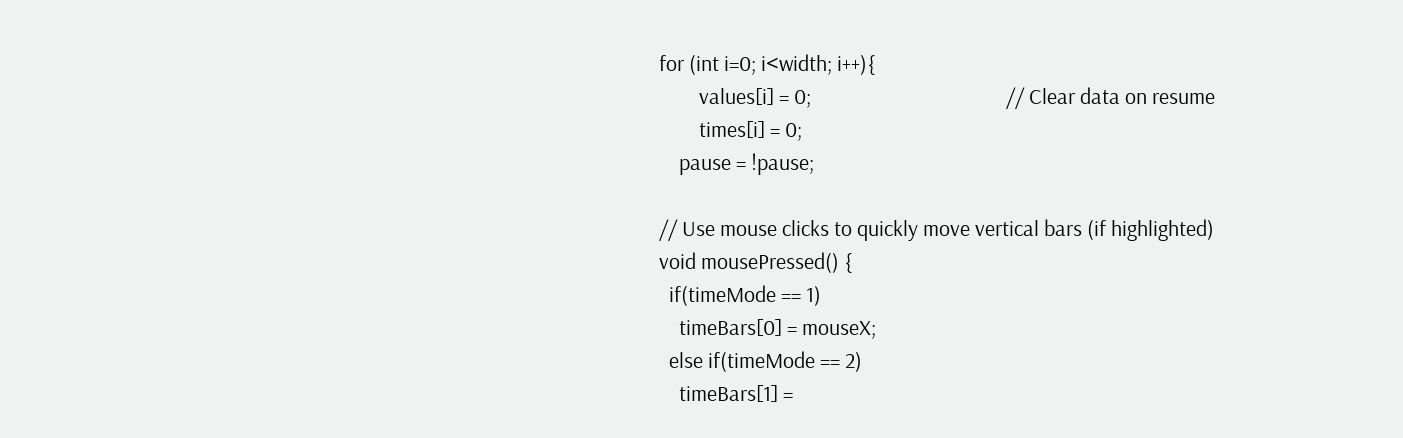for (int i=0; i<width; i++){
        values[i] = 0;                                       // Clear data on resume
        times[i] = 0;
    pause = !pause;

// Use mouse clicks to quickly move vertical bars (if highlighted)
void mousePressed() {
  if(timeMode == 1)
    timeBars[0] = mouseX;
  else if(timeMode == 2)
    timeBars[1] =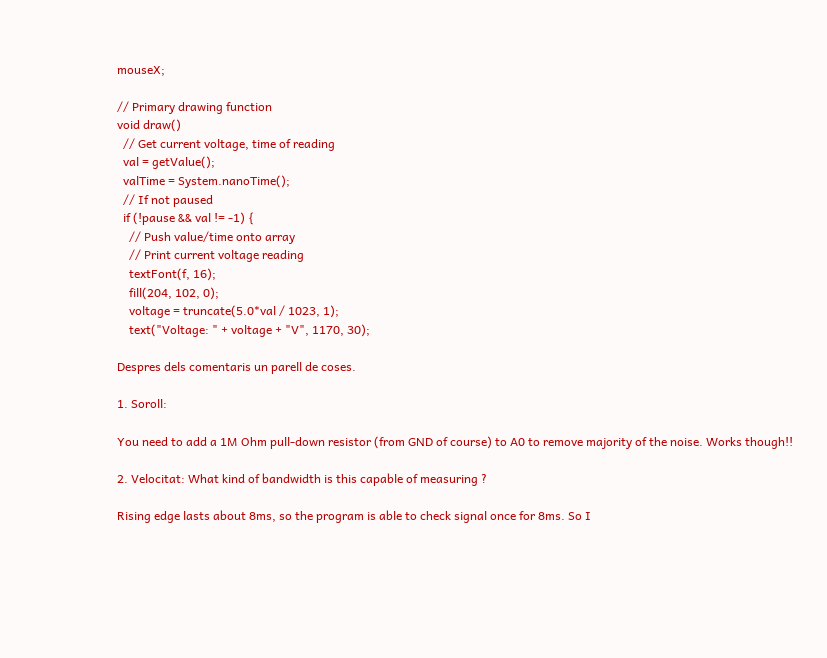mouseX;

// Primary drawing function
void draw()
  // Get current voltage, time of reading
  val = getValue();
  valTime = System.nanoTime();
  // If not paused
  if (!pause && val != -1) {
    // Push value/time onto array
    // Print current voltage reading
    textFont(f, 16);
    fill(204, 102, 0);
    voltage = truncate(5.0*val / 1023, 1);
    text("Voltage: " + voltage + "V", 1170, 30);

Despres dels comentaris un parell de coses.

1. Soroll:

You need to add a 1M Ohm pull-down resistor (from GND of course) to A0 to remove majority of the noise. Works though!!

2. Velocitat: What kind of bandwidth is this capable of measuring ?

Rising edge lasts about 8ms, so the program is able to check signal once for 8ms. So I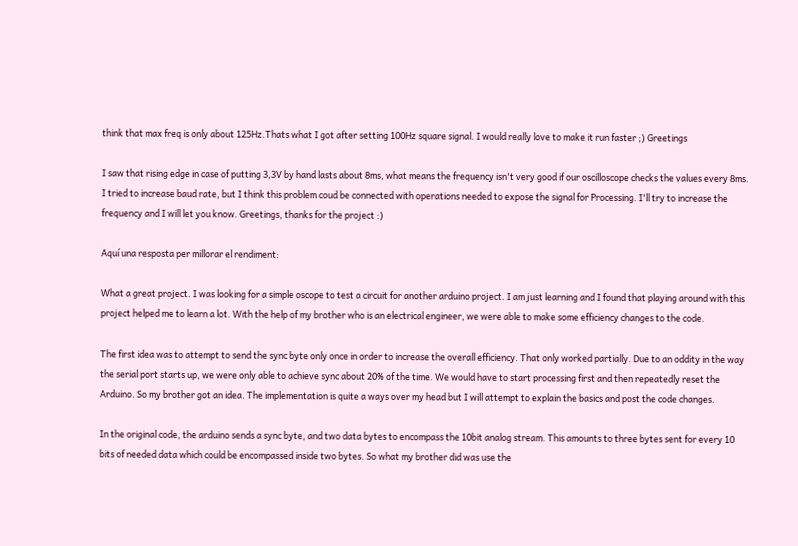think that max freq is only about 125Hz.Thats what I got after setting 100Hz square signal. I would really love to make it run faster ;) Greetings

I saw that rising edge in case of putting 3,3V by hand lasts about 8ms, what means the frequency isn't very good if our oscilloscope checks the values every 8ms. I tried to increase baud rate, but I think this problem coud be connected with operations needed to expose the signal for Processing. I'll try to increase the frequency and I will let you know. Greetings, thanks for the project :)

Aquí una resposta per millorar el rendiment:

What a great project. I was looking for a simple oscope to test a circuit for another arduino project. I am just learning and I found that playing around with this project helped me to learn a lot. With the help of my brother who is an electrical engineer, we were able to make some efficiency changes to the code.

The first idea was to attempt to send the sync byte only once in order to increase the overall efficiency. That only worked partially. Due to an oddity in the way the serial port starts up, we were only able to achieve sync about 20% of the time. We would have to start processing first and then repeatedly reset the Arduino. So my brother got an idea. The implementation is quite a ways over my head but I will attempt to explain the basics and post the code changes.

In the original code, the arduino sends a sync byte, and two data bytes to encompass the 10bit analog stream. This amounts to three bytes sent for every 10 bits of needed data which could be encompassed inside two bytes. So what my brother did was use the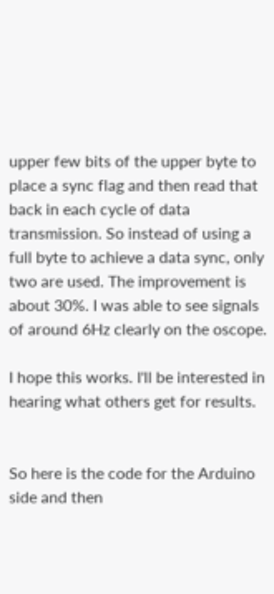upper few bits of the upper byte to place a sync flag and then read that back in each cycle of data transmission. So instead of using a full byte to achieve a data sync, only two are used. The improvement is about 30%. I was able to see signals of around 6Hz clearly on the oscope.

I hope this works. I'll be interested in hearing what others get for results.


So here is the code for the Arduino side and then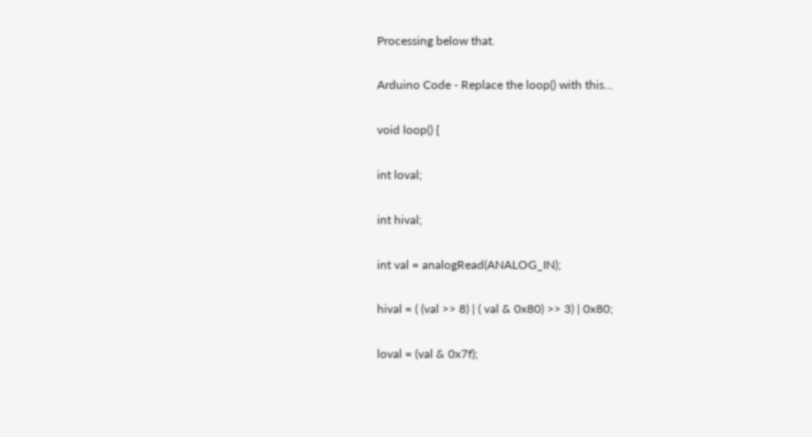Processing below that.

Arduino Code - Replace the loop() with this…

void loop() {

int loval;

int hival;

int val = analogRead(ANALOG_IN);

hival = ( (val >> 8) | ( val & 0x80) >> 3) | 0x80;

loval = (val & 0x7f);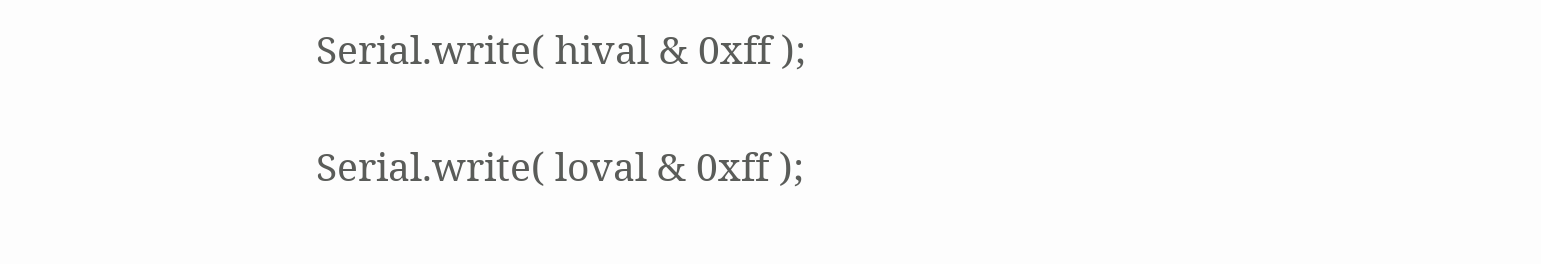Serial.write( hival & 0xff );

Serial.write( loval & 0xff );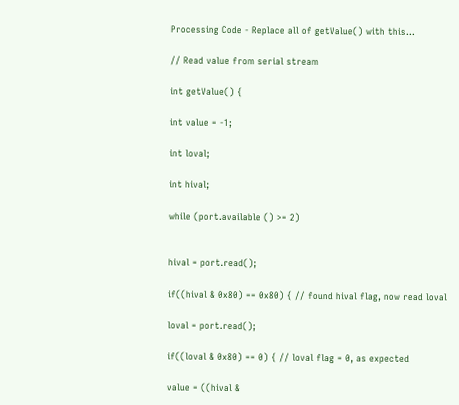Processing Code - Replace all of getValue() with this…

// Read value from serial stream

int getValue() {

int value = -1;

int loval;

int hival;

while (port.available () >= 2)


hival = port.read();

if((hival & 0x80) == 0x80) { // found hival flag, now read loval

loval = port.read();

if((loval & 0x80) == 0) { // loval flag = 0, as expected

value = ((hival &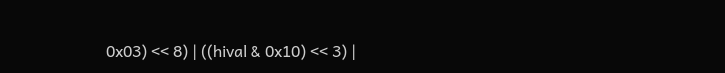0x03) << 8) | ((hival & 0x10) << 3) |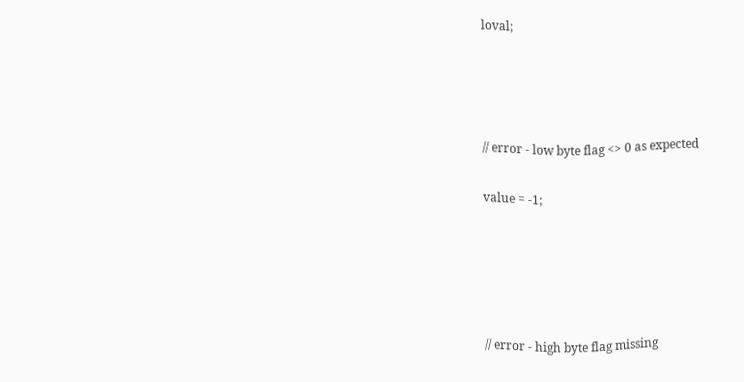loval;




// error - low byte flag <> 0 as expected

value = -1;





// error - high byte flag missing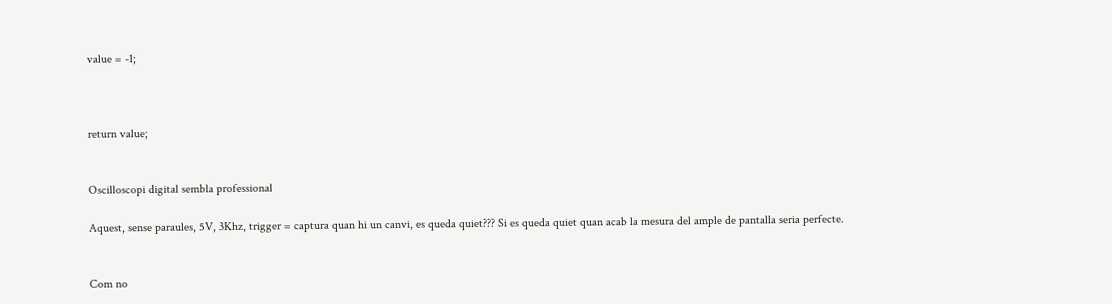value = -1;



return value;


Oscilloscopi digital sembla professional

Aquest, sense paraules, 5V, 3Khz, trigger = captura quan hi un canvi, es queda quiet??? Si es queda quiet quan acab la mesura del ample de pantalla seria perfecte.


Com no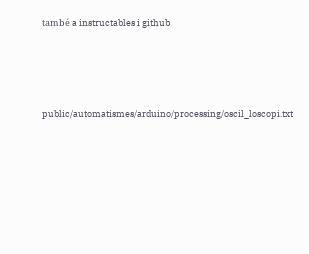també a instructables i github




public/automatismes/arduino/processing/oscil_loscopi.txt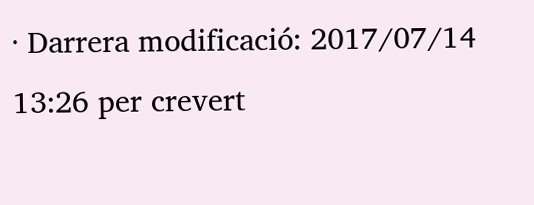· Darrera modificació: 2017/07/14 13:26 per crevert